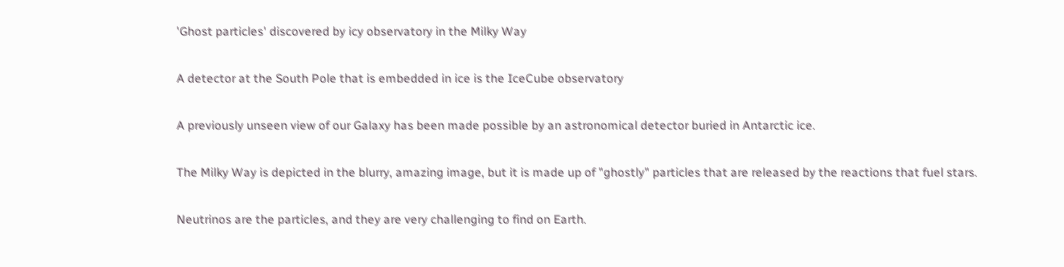'Ghost particles' discovered by icy observatory in the Milky Way

A detector at the South Pole that is embedded in ice is the IceCube observatory

A previously unseen view of our Galaxy has been made possible by an astronomical detector buried in Antarctic ice.

The Milky Way is depicted in the blurry, amazing image, but it is made up of "ghostly" particles that are released by the reactions that fuel stars.

Neutrinos are the particles, and they are very challenging to find on Earth.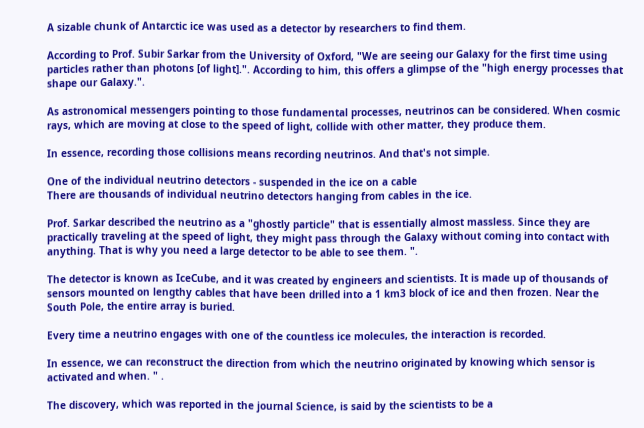A sizable chunk of Antarctic ice was used as a detector by researchers to find them.

According to Prof. Subir Sarkar from the University of Oxford, "We are seeing our Galaxy for the first time using particles rather than photons [of light].". According to him, this offers a glimpse of the "high energy processes that shape our Galaxy.".

As astronomical messengers pointing to those fundamental processes, neutrinos can be considered. When cosmic rays, which are moving at close to the speed of light, collide with other matter, they produce them.

In essence, recording those collisions means recording neutrinos. And that's not simple.

One of the individual neutrino detectors - suspended in the ice on a cable
There are thousands of individual neutrino detectors hanging from cables in the ice.

Prof. Sarkar described the neutrino as a "ghostly particle" that is essentially almost massless. Since they are practically traveling at the speed of light, they might pass through the Galaxy without coming into contact with anything. That is why you need a large detector to be able to see them. ".

The detector is known as IceCube, and it was created by engineers and scientists. It is made up of thousands of sensors mounted on lengthy cables that have been drilled into a 1 km3 block of ice and then frozen. Near the South Pole, the entire array is buried.

Every time a neutrino engages with one of the countless ice molecules, the interaction is recorded.

In essence, we can reconstruct the direction from which the neutrino originated by knowing which sensor is activated and when. " .

The discovery, which was reported in the journal Science, is said by the scientists to be a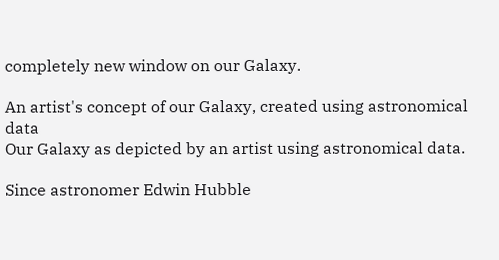completely new window on our Galaxy.

An artist's concept of our Galaxy, created using astronomical data
Our Galaxy as depicted by an artist using astronomical data.

Since astronomer Edwin Hubble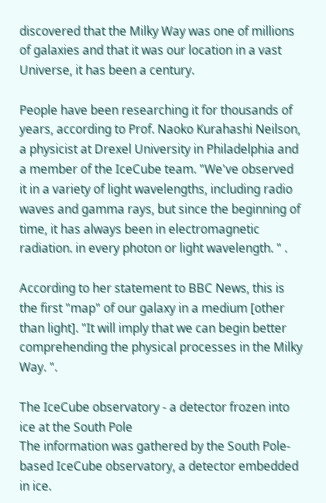discovered that the Milky Way was one of millions of galaxies and that it was our location in a vast Universe, it has been a century.

People have been researching it for thousands of years, according to Prof. Naoko Kurahashi Neilson, a physicist at Drexel University in Philadelphia and a member of the IceCube team. "We've observed it in a variety of light wavelengths, including radio waves and gamma rays, but since the beginning of time, it has always been in electromagnetic radiation. in every photon or light wavelength. " .

According to her statement to BBC News, this is the first "map" of our galaxy in a medium [other than light]. "It will imply that we can begin better comprehending the physical processes in the Milky Way. ".

The IceCube observatory - a detector frozen into ice at the South Pole
The information was gathered by the South Pole-based IceCube observatory, a detector embedded in ice.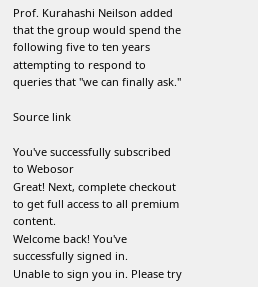Prof. Kurahashi Neilson added that the group would spend the following five to ten years attempting to respond to queries that "we can finally ask."

Source link

You've successfully subscribed to Webosor
Great! Next, complete checkout to get full access to all premium content.
Welcome back! You've successfully signed in.
Unable to sign you in. Please try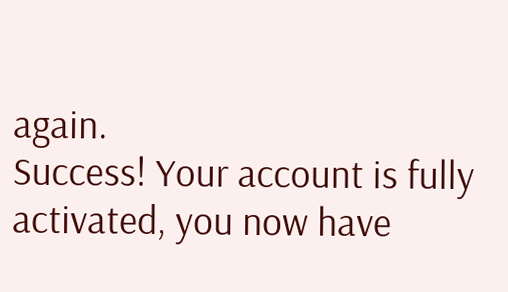again.
Success! Your account is fully activated, you now have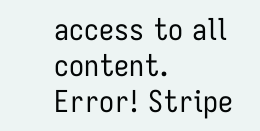access to all content.
Error! Stripe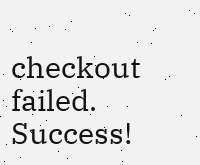checkout failed.
Success!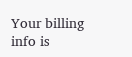Your billing info is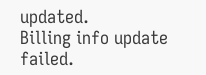updated.
Billing info update failed.